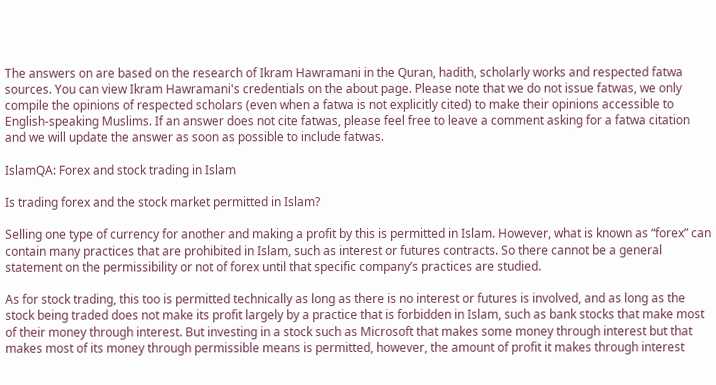The answers on are based on the research of Ikram Hawramani in the Quran, hadith, scholarly works and respected fatwa sources. You can view Ikram Hawramani's credentials on the about page. Please note that we do not issue fatwas, we only compile the opinions of respected scholars (even when a fatwa is not explicitly cited) to make their opinions accessible to English-speaking Muslims. If an answer does not cite fatwas, please feel free to leave a comment asking for a fatwa citation and we will update the answer as soon as possible to include fatwas.

IslamQA: Forex and stock trading in Islam

Is trading forex and the stock market permitted in Islam?

Selling one type of currency for another and making a profit by this is permitted in Islam. However, what is known as “forex” can contain many practices that are prohibited in Islam, such as interest or futures contracts. So there cannot be a general statement on the permissibility or not of forex until that specific company’s practices are studied.

As for stock trading, this too is permitted technically as long as there is no interest or futures is involved, and as long as the stock being traded does not make its profit largely by a practice that is forbidden in Islam, such as bank stocks that make most of their money through interest. But investing in a stock such as Microsoft that makes some money through interest but that makes most of its money through permissible means is permitted, however, the amount of profit it makes through interest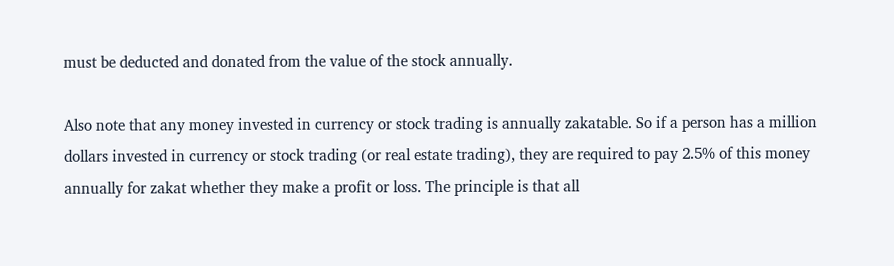must be deducted and donated from the value of the stock annually.

Also note that any money invested in currency or stock trading is annually zakatable. So if a person has a million dollars invested in currency or stock trading (or real estate trading), they are required to pay 2.5% of this money annually for zakat whether they make a profit or loss. The principle is that all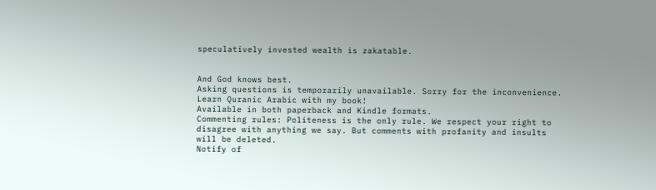speculatively invested wealth is zakatable.


And God knows best.
Asking questions is temporarily unavailable. Sorry for the inconvenience.
Learn Quranic Arabic with my book!
Available in both paperback and Kindle formats.
Commenting rules: Politeness is the only rule. We respect your right to disagree with anything we say. But comments with profanity and insults will be deleted.
Notify of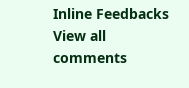Inline Feedbacks
View all comments